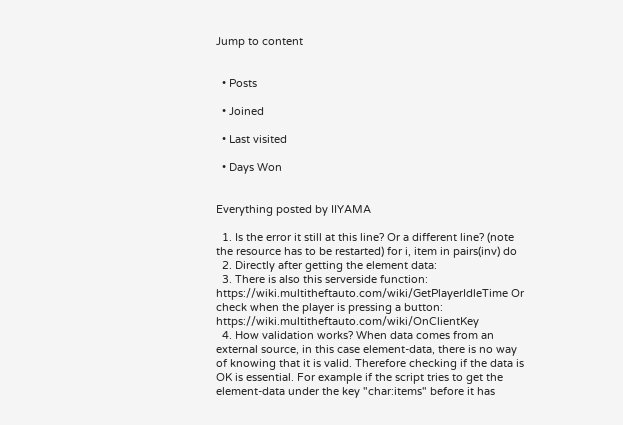Jump to content


  • Posts

  • Joined

  • Last visited

  • Days Won


Everything posted by IIYAMA

  1. Is the error it still at this line? Or a different line? (note the resource has to be restarted) for i, item in pairs(inv) do
  2. Directly after getting the element data:
  3. There is also this serverside function: https://wiki.multitheftauto.com/wiki/GetPlayerIdleTime Or check when the player is pressing a button: https://wiki.multitheftauto.com/wiki/OnClientKey
  4. How validation works? When data comes from an external source, in this case element-data, there is no way of knowing that it is valid. Therefore checking if the data is OK is essential. For example if the script tries to get the element-data under the key "char:items" before it has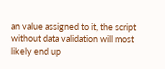an value assigned to it, the script without data validation will most likely end up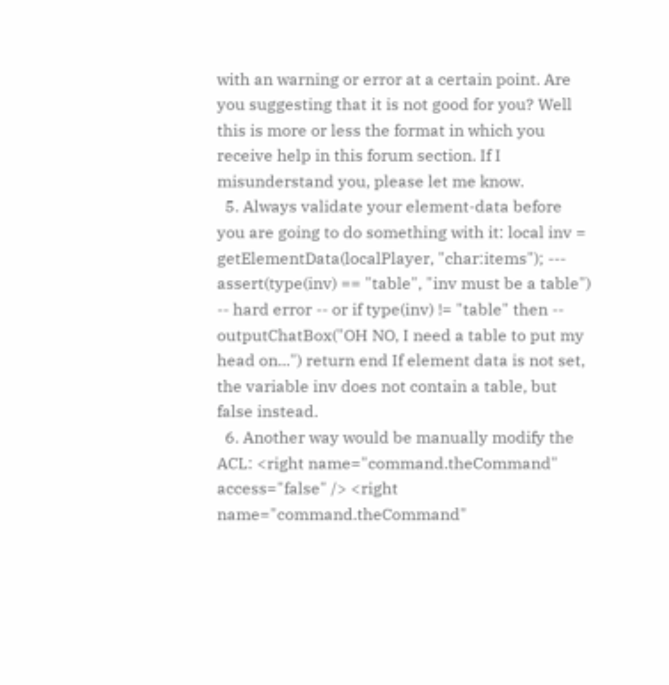with an warning or error at a certain point. Are you suggesting that it is not good for you? Well this is more or less the format in which you receive help in this forum section. If I misunderstand you, please let me know.
  5. Always validate your element-data before you are going to do something with it: local inv = getElementData(localPlayer, "char:items"); --- assert(type(inv) == "table", "inv must be a table") -- hard error -- or if type(inv) != "table" then -- outputChatBox("OH NO, I need a table to put my head on...") return end If element data is not set, the variable inv does not contain a table, but false instead.
  6. Another way would be manually modify the ACL: <right name="command.theCommand" access="false" /> <right name="command.theCommand"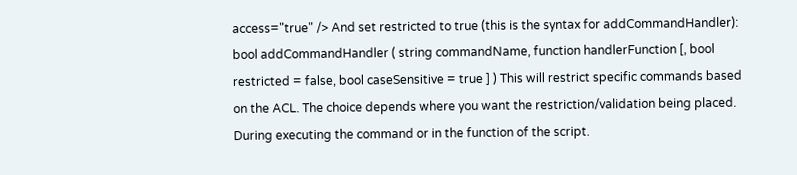access="true" /> And set restricted to true (this is the syntax for addCommandHandler): bool addCommandHandler ( string commandName, function handlerFunction [, bool restricted = false, bool caseSensitive = true ] ) This will restrict specific commands based on the ACL. The choice depends where you want the restriction/validation being placed. During executing the command or in the function of the script.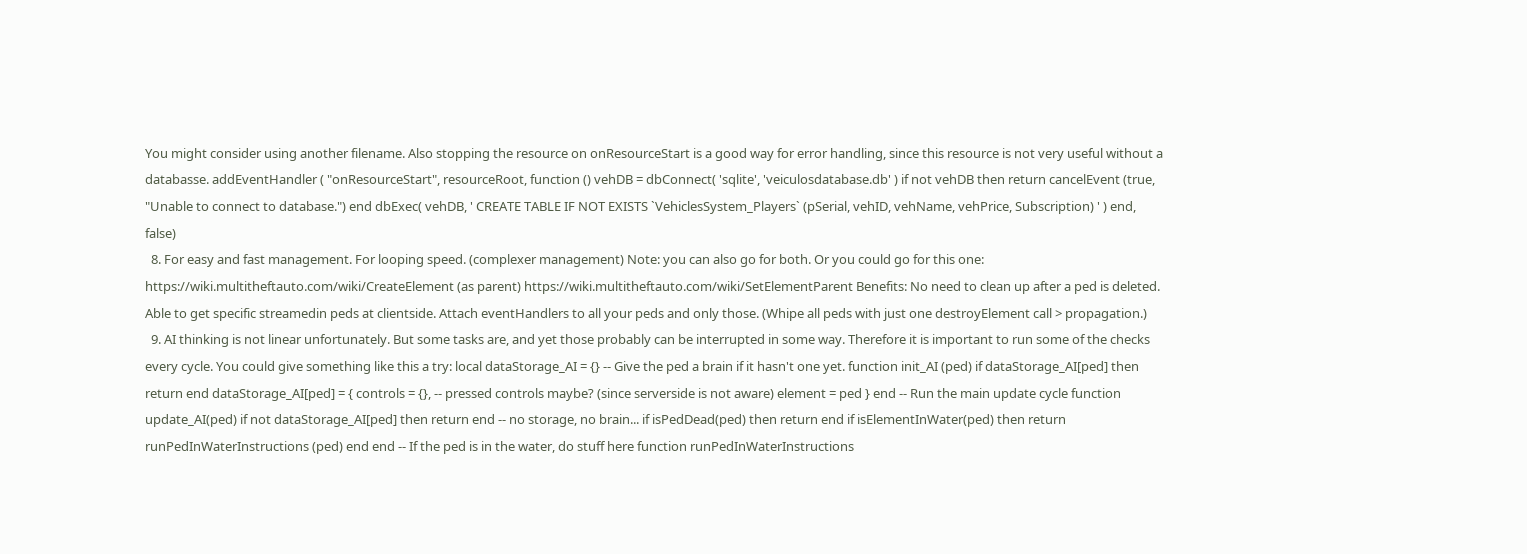You might consider using another filename. Also stopping the resource on onResourceStart is a good way for error handling, since this resource is not very useful without a databasse. addEventHandler ( "onResourceStart", resourceRoot, function () vehDB = dbConnect( 'sqlite', 'veiculosdatabase.db' ) if not vehDB then return cancelEvent (true, "Unable to connect to database.") end dbExec( vehDB, ' CREATE TABLE IF NOT EXISTS `VehiclesSystem_Players` (pSerial, vehID, vehName, vehPrice, Subscription) ' ) end, false)
  8. For easy and fast management. For looping speed. (complexer management) Note: you can also go for both. Or you could go for this one: https://wiki.multitheftauto.com/wiki/CreateElement (as parent) https://wiki.multitheftauto.com/wiki/SetElementParent Benefits: No need to clean up after a ped is deleted. Able to get specific streamedin peds at clientside. Attach eventHandlers to all your peds and only those. (Whipe all peds with just one destroyElement call > propagation.)
  9. AI thinking is not linear unfortunately. But some tasks are, and yet those probably can be interrupted in some way. Therefore it is important to run some of the checks every cycle. You could give something like this a try: local dataStorage_AI = {} -- Give the ped a brain if it hasn't one yet. function init_AI (ped) if dataStorage_AI[ped] then return end dataStorage_AI[ped] = { controls = {}, -- pressed controls maybe? (since serverside is not aware) element = ped } end -- Run the main update cycle function update_AI(ped) if not dataStorage_AI[ped] then return end -- no storage, no brain... if isPedDead(ped) then return end if isElementInWater(ped) then return runPedInWaterInstructions (ped) end end -- If the ped is in the water, do stuff here function runPedInWaterInstructions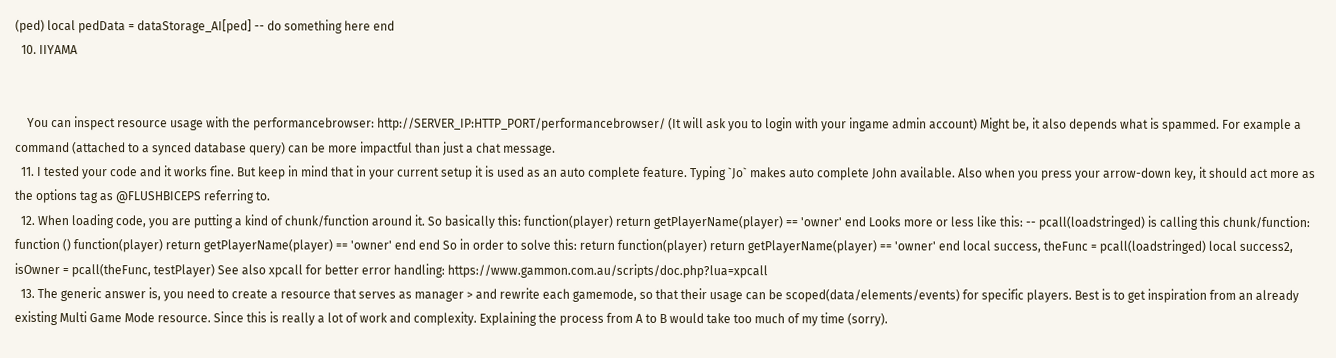(ped) local pedData = dataStorage_AI[ped] -- do something here end
  10. IIYAMA


    You can inspect resource usage with the performancebrowser: http://SERVER_IP:HTTP_PORT/performancebrowser/ (It will ask you to login with your ingame admin account) Might be, it also depends what is spammed. For example a command (attached to a synced database query) can be more impactful than just a chat message.
  11. I tested your code and it works fine. But keep in mind that in your current setup it is used as an auto complete feature. Typing `Jo` makes auto complete John available. Also when you press your arrow-down key, it should act more as the options tag as @FLUSHBICEPS referring to.
  12. When loading code, you are putting a kind of chunk/function around it. So basically this: function(player) return getPlayerName(player) == 'owner' end Looks more or less like this: -- pcall(loadstringed) is calling this chunk/function: function () function(player) return getPlayerName(player) == 'owner' end end So in order to solve this: return function(player) return getPlayerName(player) == 'owner' end local success, theFunc = pcall(loadstringed) local success2, isOwner = pcall(theFunc, testPlayer) See also xpcall for better error handling: https://www.gammon.com.au/scripts/doc.php?lua=xpcall
  13. The generic answer is, you need to create a resource that serves as manager > and rewrite each gamemode, so that their usage can be scoped(data/elements/events) for specific players. Best is to get inspiration from an already existing Multi Game Mode resource. Since this is really a lot of work and complexity. Explaining the process from A to B would take too much of my time (sorry).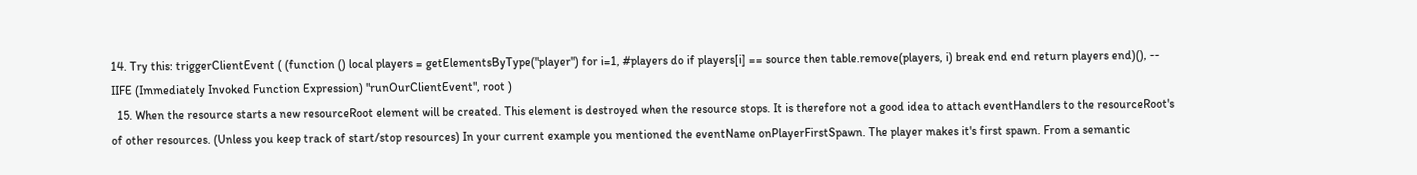14. Try this: triggerClientEvent ( (function () local players = getElementsByType("player") for i=1, #players do if players[i] == source then table.remove(players, i) break end end return players end)(), -- IIFE (Immediately Invoked Function Expression) "runOurClientEvent", root )
  15. When the resource starts a new resourceRoot element will be created. This element is destroyed when the resource stops. It is therefore not a good idea to attach eventHandlers to the resourceRoot's of other resources. (Unless you keep track of start/stop resources) In your current example you mentioned the eventName onPlayerFirstSpawn. The player makes it's first spawn. From a semantic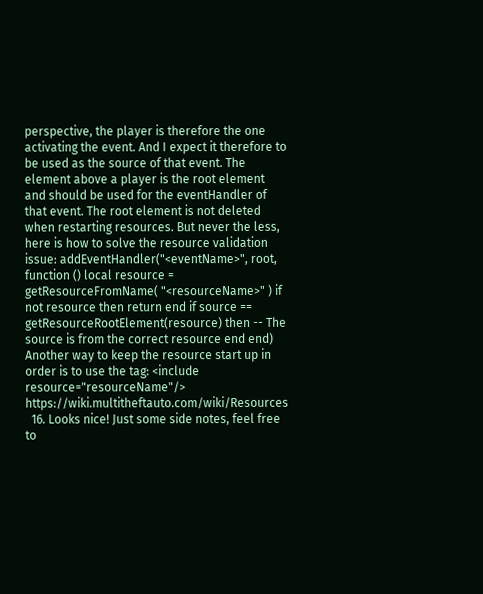perspective, the player is therefore the one activating the event. And I expect it therefore to be used as the source of that event. The element above a player is the root element and should be used for the eventHandler of that event. The root element is not deleted when restarting resources. But never the less, here is how to solve the resource validation issue: addEventHandler("<eventName>", root, function () local resource = getResourceFromName( "<resourceName>" ) if not resource then return end if source == getResourceRootElement(resource) then -- The source is from the correct resource end end) Another way to keep the resource start up in order is to use the tag: <include resource="resourceName"/> https://wiki.multitheftauto.com/wiki/Resources
  16. Looks nice! Just some side notes, feel free to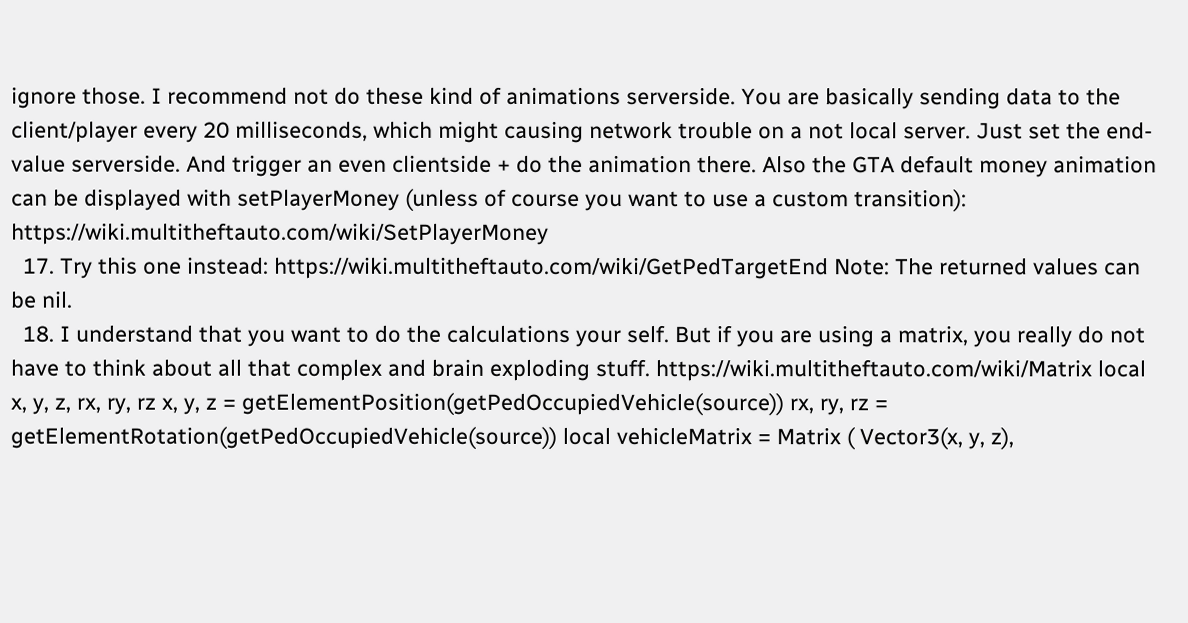ignore those. I recommend not do these kind of animations serverside. You are basically sending data to the client/player every 20 milliseconds, which might causing network trouble on a not local server. Just set the end-value serverside. And trigger an even clientside + do the animation there. Also the GTA default money animation can be displayed with setPlayerMoney (unless of course you want to use a custom transition): https://wiki.multitheftauto.com/wiki/SetPlayerMoney
  17. Try this one instead: https://wiki.multitheftauto.com/wiki/GetPedTargetEnd Note: The returned values can be nil.
  18. I understand that you want to do the calculations your self. But if you are using a matrix, you really do not have to think about all that complex and brain exploding stuff. https://wiki.multitheftauto.com/wiki/Matrix local x, y, z, rx, ry, rz x, y, z = getElementPosition(getPedOccupiedVehicle(source)) rx, ry, rz = getElementRotation(getPedOccupiedVehicle(source)) local vehicleMatrix = Matrix ( Vector3(x, y, z),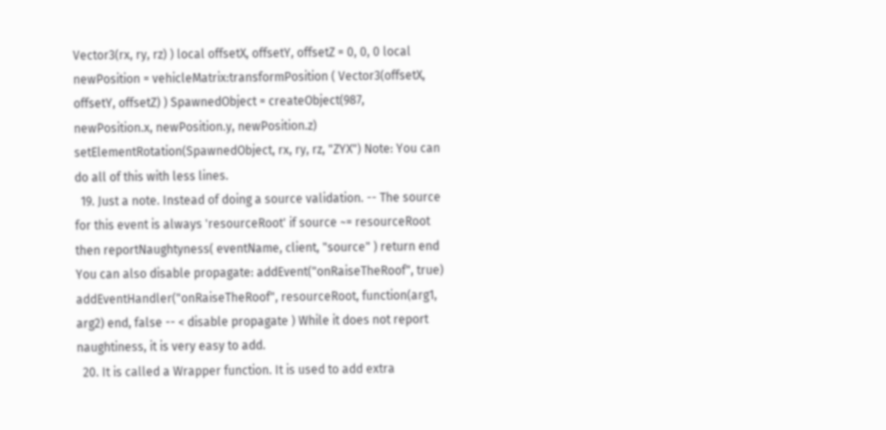Vector3(rx, ry, rz) ) local offsetX, offsetY, offsetZ = 0, 0, 0 local newPosition = vehicleMatrix:transformPosition ( Vector3(offsetX, offsetY, offsetZ) ) SpawnedObject = createObject(987, newPosition.x, newPosition.y, newPosition.z) setElementRotation(SpawnedObject, rx, ry, rz, "ZYX") Note: You can do all of this with less lines.
  19. Just a note. Instead of doing a source validation. -- The source for this event is always 'resourceRoot' if source ~= resourceRoot then reportNaughtyness( eventName, client, "source" ) return end You can also disable propagate: addEvent("onRaiseTheRoof", true) addEventHandler("onRaiseTheRoof", resourceRoot, function(arg1, arg2) end, false -- < disable propagate ) While it does not report naughtiness, it is very easy to add.
  20. It is called a Wrapper function. It is used to add extra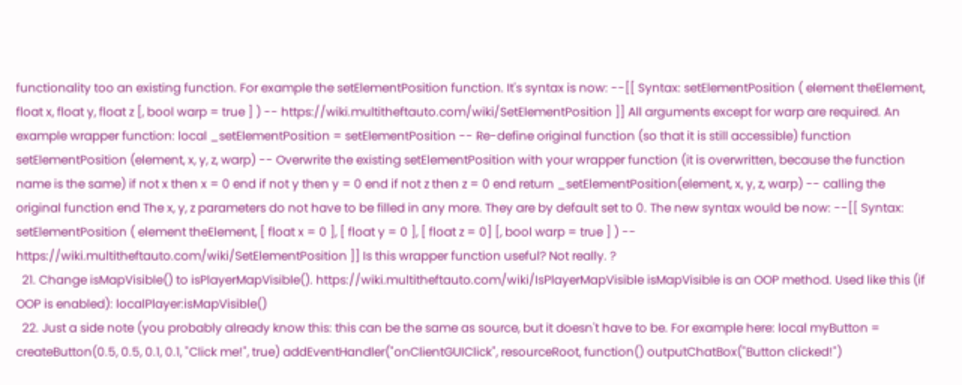functionality too an existing function. For example the setElementPosition function. It's syntax is now: --[[ Syntax: setElementPosition ( element theElement, float x, float y, float z [, bool warp = true ] ) -- https://wiki.multitheftauto.com/wiki/SetElementPosition ]] All arguments except for warp are required. An example wrapper function: local _setElementPosition = setElementPosition -- Re-define original function (so that it is still accessible) function setElementPosition (element, x, y, z, warp) -- Overwrite the existing setElementPosition with your wrapper function (it is overwritten, because the function name is the same) if not x then x = 0 end if not y then y = 0 end if not z then z = 0 end return _setElementPosition(element, x, y, z, warp) -- calling the original function end The x, y, z parameters do not have to be filled in any more. They are by default set to 0. The new syntax would be now: --[[ Syntax: setElementPosition ( element theElement, [ float x = 0 ], [ float y = 0 ], [ float z = 0] [, bool warp = true ] ) -- https://wiki.multitheftauto.com/wiki/SetElementPosition ]] Is this wrapper function useful? Not really. ?
  21. Change isMapVisible() to isPlayerMapVisible(). https://wiki.multitheftauto.com/wiki/IsPlayerMapVisible isMapVisible is an OOP method. Used like this (if OOP is enabled): localPlayer:isMapVisible()
  22. Just a side note (you probably already know this: this can be the same as source, but it doesn't have to be. For example here: local myButton = createButton(0.5, 0.5, 0.1, 0.1, "Click me!", true) addEventHandler("onClientGUIClick", resourceRoot, function() outputChatBox("Button clicked!")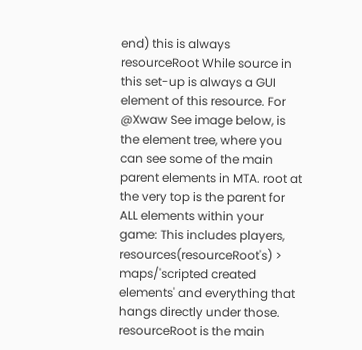end) this is always resourceRoot While source in this set-up is always a GUI element of this resource. For @Xwaw See image below, is the element tree, where you can see some of the main parent elements in MTA. root at the very top is the parent for ALL elements within your game: This includes players, resources(resourceRoot's) > maps/'scripted created elements' and everything that hangs directly under those. resourceRoot is the main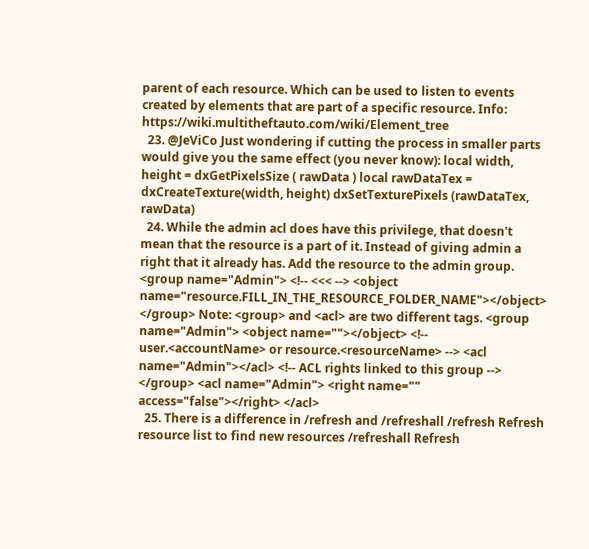parent of each resource. Which can be used to listen to events created by elements that are part of a specific resource. Info: https://wiki.multitheftauto.com/wiki/Element_tree
  23. @JeViCo Just wondering if cutting the process in smaller parts would give you the same effect (you never know): local width, height = dxGetPixelsSize ( rawData ) local rawDataTex = dxCreateTexture(width, height) dxSetTexturePixels (rawDataTex, rawData)
  24. While the admin acl does have this privilege, that doesn't mean that the resource is a part of it. Instead of giving admin a right that it already has. Add the resource to the admin group. <group name="Admin"> <!-- <<< --> <object name="resource.FILL_IN_THE_RESOURCE_FOLDER_NAME"></object> </group> Note: <group> and <acl> are two different tags. <group name="Admin"> <object name=""></object> <!-- user.<accountName> or resource.<resourceName> --> <acl name="Admin"></acl> <!-- ACL rights linked to this group --> </group> <acl name="Admin"> <right name="" access="false"></right> </acl>
  25. There is a difference in /refresh and /refreshall /refresh Refresh resource list to find new resources /refreshall Refresh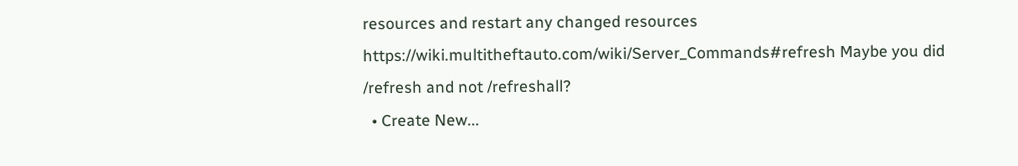resources and restart any changed resources https://wiki.multitheftauto.com/wiki/Server_Commands#refresh Maybe you did /refresh and not /refreshall?
  • Create New...